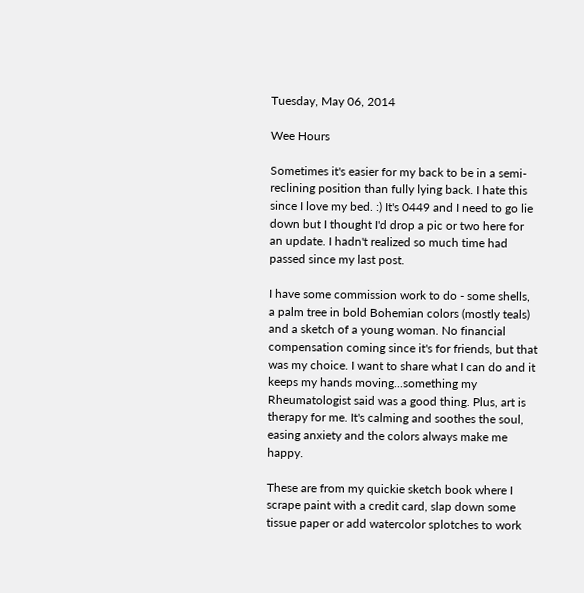Tuesday, May 06, 2014

Wee Hours

Sometimes it's easier for my back to be in a semi-reclining position than fully lying back. I hate this since I love my bed. :) It's 0449 and I need to go lie down but I thought I'd drop a pic or two here for an update. I hadn't realized so much time had passed since my last post.

I have some commission work to do - some shells, a palm tree in bold Bohemian colors (mostly teals) and a sketch of a young woman. No financial compensation coming since it's for friends, but that was my choice. I want to share what I can do and it keeps my hands moving...something my Rheumatologist said was a good thing. Plus, art is therapy for me. It's calming and soothes the soul, easing anxiety and the colors always make me happy.

These are from my quickie sketch book where I scrape paint with a credit card, slap down some tissue paper or add watercolor splotches to work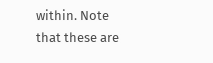within. Note that these are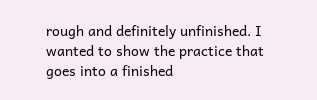rough and definitely unfinished. I wanted to show the practice that goes into a finished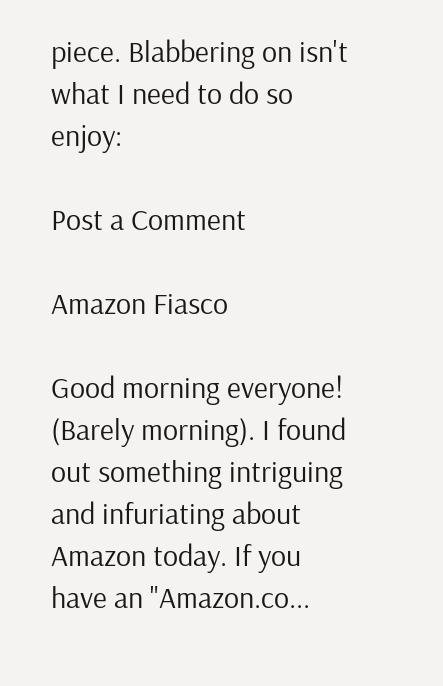piece. Blabbering on isn't what I need to do so enjoy:

Post a Comment

Amazon Fiasco

Good morning everyone! (Barely morning). I found out something intriguing and infuriating about Amazon today. If you have an "Amazon.co...